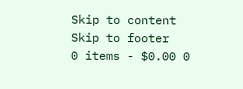Skip to content Skip to footer
0 items - $0.00 0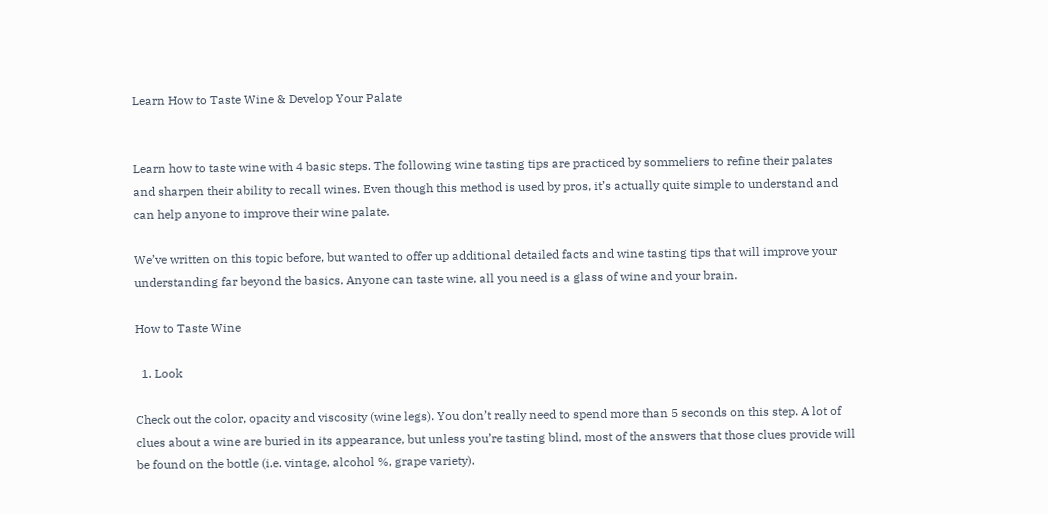Learn How to Taste Wine & Develop Your Palate


Learn how to taste wine with 4 basic steps. The following wine tasting tips are practiced by sommeliers to refine their palates and sharpen their ability to recall wines. Even though this method is used by pros, it’s actually quite simple to understand and can help anyone to improve their wine palate.

We’ve written on this topic before, but wanted to offer up additional detailed facts and wine tasting tips that will improve your understanding far beyond the basics. Anyone can taste wine, all you need is a glass of wine and your brain.

How to Taste Wine

  1. Look

Check out the color, opacity and viscosity (wine legs). You don’t really need to spend more than 5 seconds on this step. A lot of clues about a wine are buried in its appearance, but unless you’re tasting blind, most of the answers that those clues provide will be found on the bottle (i.e. vintage, alcohol %, grape variety).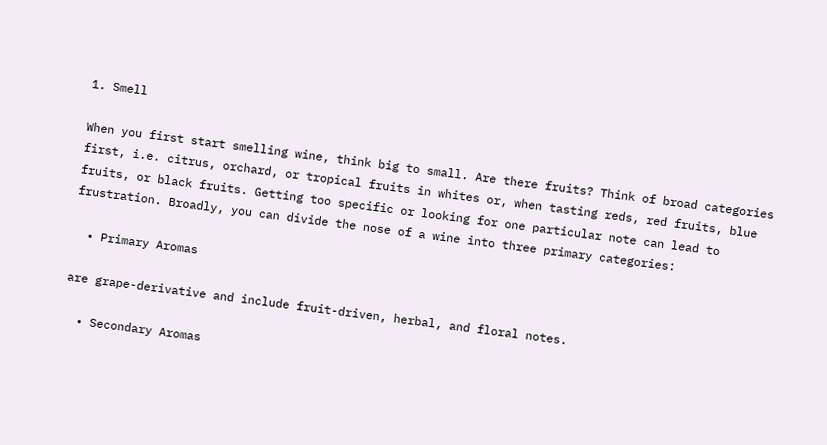1. Smell

When you first start smelling wine, think big to small. Are there fruits? Think of broad categories first, i.e. citrus, orchard, or tropical fruits in whites or, when tasting reds, red fruits, blue fruits, or black fruits. Getting too specific or looking for one particular note can lead to frustration. Broadly, you can divide the nose of a wine into three primary categories:

  • Primary Aromas

are grape-derivative and include fruit-driven, herbal, and floral notes.

  • Secondary Aromas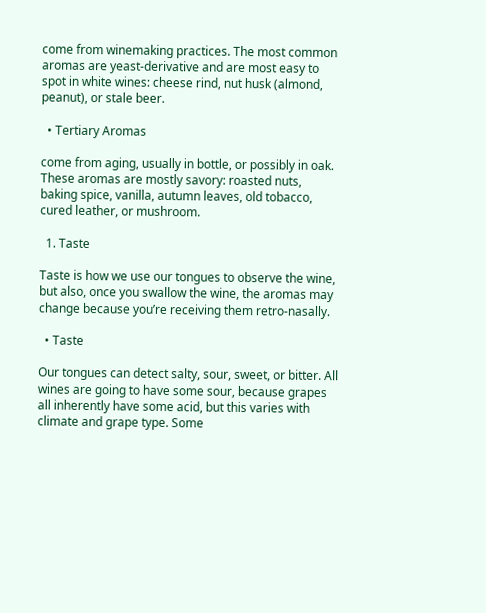come from winemaking practices. The most common aromas are yeast-derivative and are most easy to spot in white wines: cheese rind, nut husk (almond, peanut), or stale beer.

  • Tertiary Aromas

come from aging, usually in bottle, or possibly in oak. These aromas are mostly savory: roasted nuts, baking spice, vanilla, autumn leaves, old tobacco, cured leather, or mushroom.

  1. Taste

Taste is how we use our tongues to observe the wine, but also, once you swallow the wine, the aromas may change because you’re receiving them retro-nasally.

  • Taste

Our tongues can detect salty, sour, sweet, or bitter. All wines are going to have some sour, because grapes all inherently have some acid, but this varies with climate and grape type. Some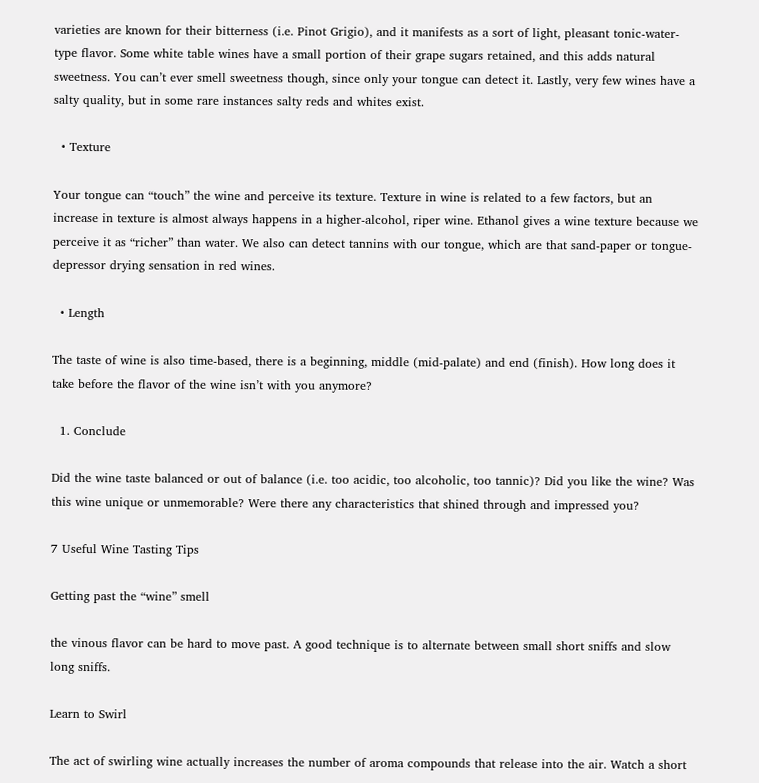varieties are known for their bitterness (i.e. Pinot Grigio), and it manifests as a sort of light, pleasant tonic-water-type flavor. Some white table wines have a small portion of their grape sugars retained, and this adds natural sweetness. You can’t ever smell sweetness though, since only your tongue can detect it. Lastly, very few wines have a salty quality, but in some rare instances salty reds and whites exist.

  • Texture

Your tongue can “touch” the wine and perceive its texture. Texture in wine is related to a few factors, but an increase in texture is almost always happens in a higher-alcohol, riper wine. Ethanol gives a wine texture because we perceive it as “richer” than water. We also can detect tannins with our tongue, which are that sand-paper or tongue-depressor drying sensation in red wines.

  • Length

The taste of wine is also time-based, there is a beginning, middle (mid-palate) and end (finish). How long does it take before the flavor of the wine isn’t with you anymore?

  1. Conclude

Did the wine taste balanced or out of balance (i.e. too acidic, too alcoholic, too tannic)? Did you like the wine? Was this wine unique or unmemorable? Were there any characteristics that shined through and impressed you?

7 Useful Wine Tasting Tips

Getting past the “wine” smell

the vinous flavor can be hard to move past. A good technique is to alternate between small short sniffs and slow long sniffs.

Learn to Swirl

The act of swirling wine actually increases the number of aroma compounds that release into the air. Watch a short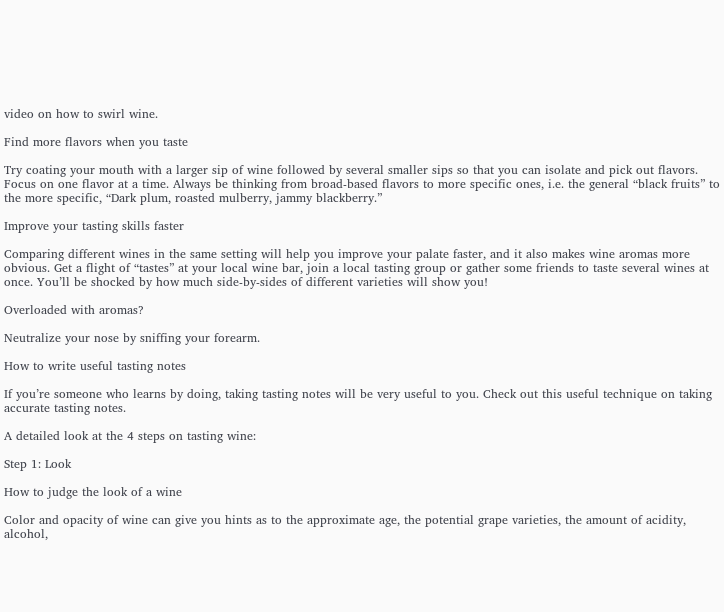video on how to swirl wine.

Find more flavors when you taste

Try coating your mouth with a larger sip of wine followed by several smaller sips so that you can isolate and pick out flavors. Focus on one flavor at a time. Always be thinking from broad-based flavors to more specific ones, i.e. the general “black fruits” to the more specific, “Dark plum, roasted mulberry, jammy blackberry.”

Improve your tasting skills faster

Comparing different wines in the same setting will help you improve your palate faster, and it also makes wine aromas more obvious. Get a flight of “tastes” at your local wine bar, join a local tasting group or gather some friends to taste several wines at once. You’ll be shocked by how much side-by-sides of different varieties will show you!

Overloaded with aromas?

Neutralize your nose by sniffing your forearm.

How to write useful tasting notes

If you’re someone who learns by doing, taking tasting notes will be very useful to you. Check out this useful technique on taking accurate tasting notes.

A detailed look at the 4 steps on tasting wine:

Step 1: Look

How to judge the look of a wine

Color and opacity of wine can give you hints as to the approximate age, the potential grape varieties, the amount of acidity, alcohol,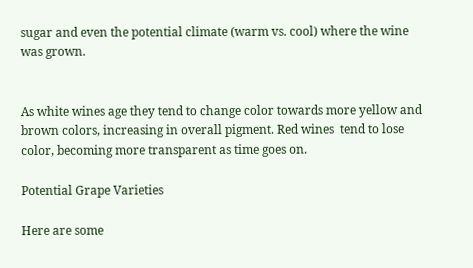sugar and even the potential climate (warm vs. cool) where the wine was grown.


As white wines age they tend to change color towards more yellow and brown colors, increasing in overall pigment. Red wines  tend to lose color, becoming more transparent as time goes on.

Potential Grape Varieties

Here are some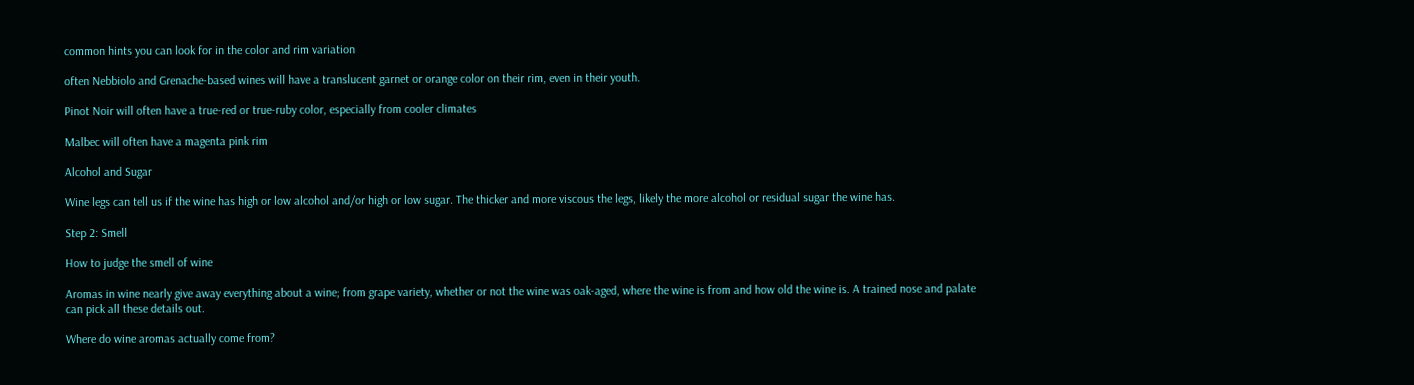common hints you can look for in the color and rim variation

often Nebbiolo and Grenache-based wines will have a translucent garnet or orange color on their rim, even in their youth.

Pinot Noir will often have a true-red or true-ruby color, especially from cooler climates

Malbec will often have a magenta pink rim

Alcohol and Sugar

Wine legs can tell us if the wine has high or low alcohol and/or high or low sugar. The thicker and more viscous the legs, likely the more alcohol or residual sugar the wine has.

Step 2: Smell

How to judge the smell of wine

Aromas in wine nearly give away everything about a wine; from grape variety, whether or not the wine was oak-aged, where the wine is from and how old the wine is. A trained nose and palate can pick all these details out.

Where do wine aromas actually come from?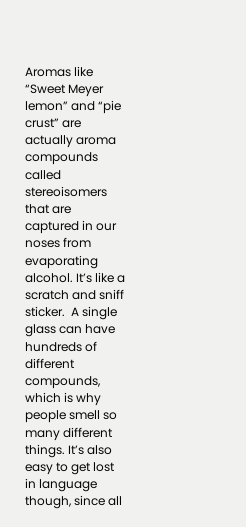Aromas like “Sweet Meyer lemon” and “pie crust” are actually aroma compounds called stereoisomers that are captured in our noses from evaporating alcohol. It’s like a scratch and sniff sticker.  A single glass can have hundreds of different compounds, which is why people smell so many different things. It’s also easy to get lost in language though, since all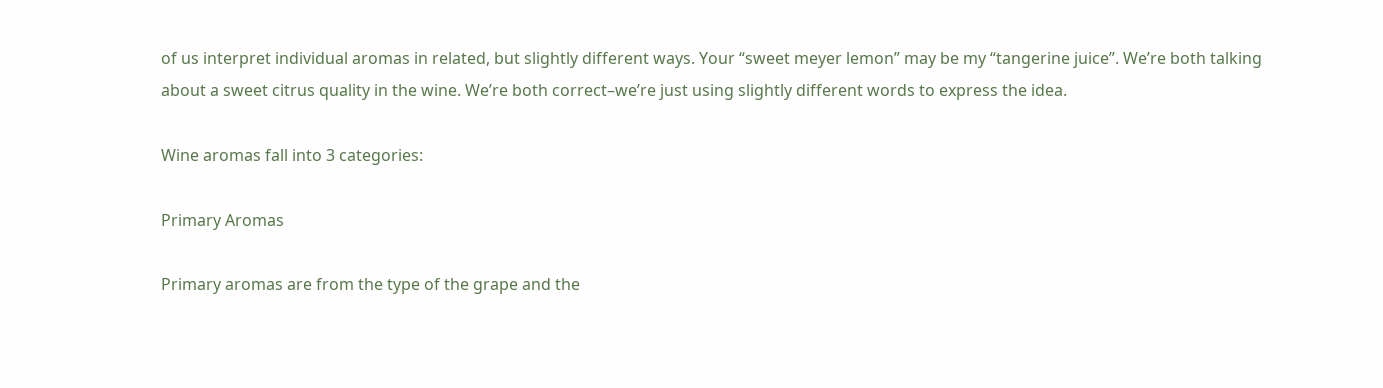of us interpret individual aromas in related, but slightly different ways. Your “sweet meyer lemon” may be my “tangerine juice”. We’re both talking about a sweet citrus quality in the wine. We’re both correct–we’re just using slightly different words to express the idea.

Wine aromas fall into 3 categories:

Primary Aromas

Primary aromas are from the type of the grape and the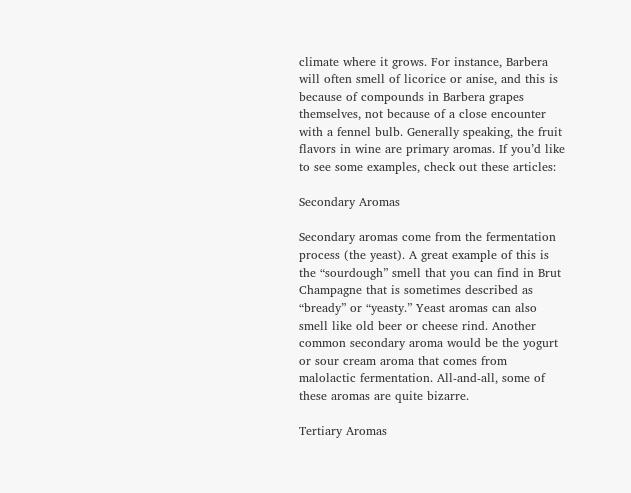climate where it grows. For instance, Barbera will often smell of licorice or anise, and this is because of compounds in Barbera grapes themselves, not because of a close encounter with a fennel bulb. Generally speaking, the fruit flavors in wine are primary aromas. If you’d like to see some examples, check out these articles:

Secondary Aromas

Secondary aromas come from the fermentation process (the yeast). A great example of this is the “sourdough” smell that you can find in Brut Champagne that is sometimes described as “bready” or “yeasty.” Yeast aromas can also smell like old beer or cheese rind. Another common secondary aroma would be the yogurt or sour cream aroma that comes from malolactic fermentation. All-and-all, some of these aromas are quite bizarre.

Tertiary Aromas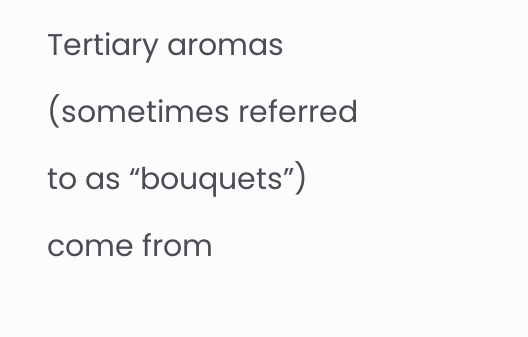Tertiary aromas (sometimes referred to as “bouquets”) come from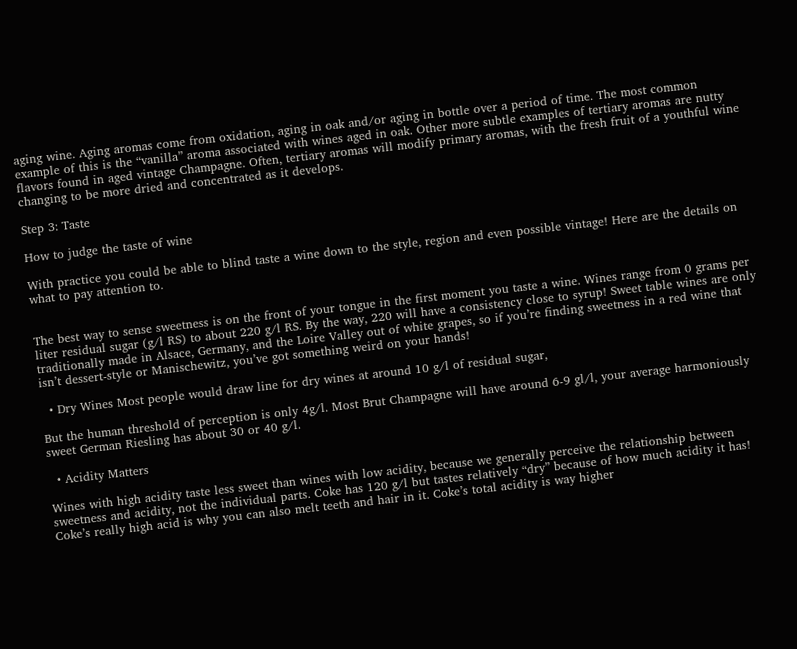aging wine. Aging aromas come from oxidation, aging in oak and/or aging in bottle over a period of time. The most common example of this is the “vanilla” aroma associated with wines aged in oak. Other more subtle examples of tertiary aromas are nutty flavors found in aged vintage Champagne. Often, tertiary aromas will modify primary aromas, with the fresh fruit of a youthful wine changing to be more dried and concentrated as it develops.

Step 3: Taste

How to judge the taste of wine

With practice you could be able to blind taste a wine down to the style, region and even possible vintage! Here are the details on what to pay attention to.


The best way to sense sweetness is on the front of your tongue in the first moment you taste a wine. Wines range from 0 grams per liter residual sugar (g/l RS) to about 220 g/l RS. By the way, 220 will have a consistency close to syrup! Sweet table wines are only traditionally made in Alsace, Germany, and the Loire Valley out of white grapes, so if you’re finding sweetness in a red wine that isn’t dessert-style or Manischewitz, you’ve got something weird on your hands!

  • Dry Wines Most people would draw line for dry wines at around 10 g/l of residual sugar,

But the human threshold of perception is only 4g/l. Most Brut Champagne will have around 6-9 gl/l, your average harmoniously sweet German Riesling has about 30 or 40 g/l.

  • Acidity Matters

Wines with high acidity taste less sweet than wines with low acidity, because we generally perceive the relationship between sweetness and acidity, not the individual parts. Coke has 120 g/l but tastes relatively “dry” because of how much acidity it has! Coke’s really high acid is why you can also melt teeth and hair in it. Coke’s total acidity is way higher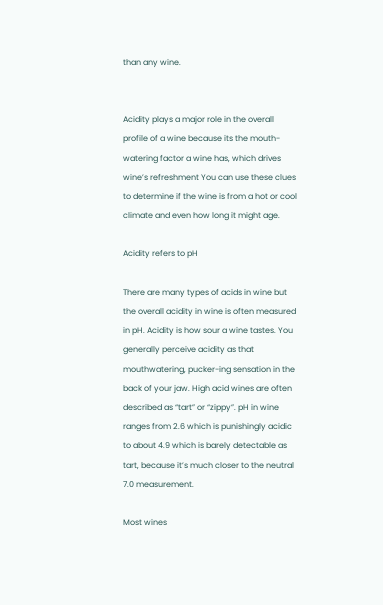than any wine.


Acidity plays a major role in the overall profile of a wine because its the mouth-watering factor a wine has, which drives wine’s refreshment You can use these clues to determine if the wine is from a hot or cool climate and even how long it might age.

Acidity refers to pH

There are many types of acids in wine but the overall acidity in wine is often measured in pH. Acidity is how sour a wine tastes. You generally perceive acidity as that mouthwatering, pucker-ing sensation in the back of your jaw. High acid wines are often described as “tart” or “zippy”. pH in wine ranges from 2.6 which is punishingly acidic to about 4.9 which is barely detectable as tart, because it’s much closer to the neutral 7.0 measurement.

Most wines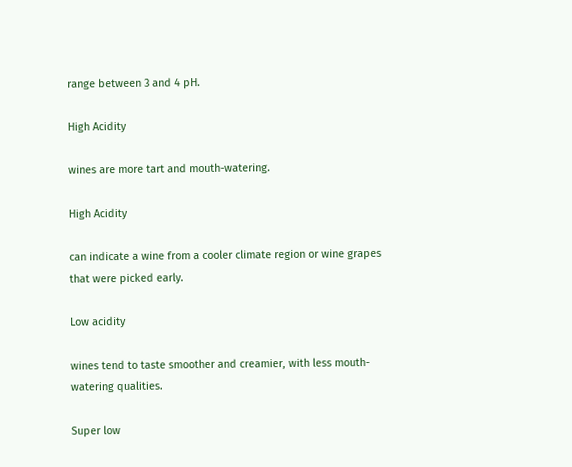range between 3 and 4 pH.

High Acidity

wines are more tart and mouth-watering.

High Acidity

can indicate a wine from a cooler climate region or wine grapes that were picked early.

Low acidity

wines tend to taste smoother and creamier, with less mouth-watering qualities.

Super low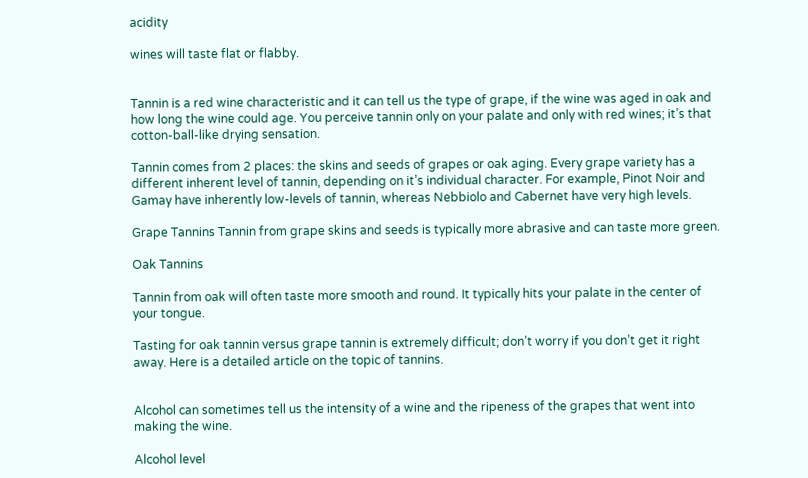acidity

wines will taste flat or flabby.


Tannin is a red wine characteristic and it can tell us the type of grape, if the wine was aged in oak and how long the wine could age. You perceive tannin only on your palate and only with red wines; it’s that cotton-ball-like drying sensation.

Tannin comes from 2 places: the skins and seeds of grapes or oak aging. Every grape variety has a different inherent level of tannin, depending on it’s individual character. For example, Pinot Noir and Gamay have inherently low-levels of tannin, whereas Nebbiolo and Cabernet have very high levels.

Grape Tannins Tannin from grape skins and seeds is typically more abrasive and can taste more green.

Oak Tannins

Tannin from oak will often taste more smooth and round. It typically hits your palate in the center of your tongue.

Tasting for oak tannin versus grape tannin is extremely difficult; don’t worry if you don’t get it right away. Here is a detailed article on the topic of tannins.


Alcohol can sometimes tell us the intensity of a wine and the ripeness of the grapes that went into making the wine.

Alcohol level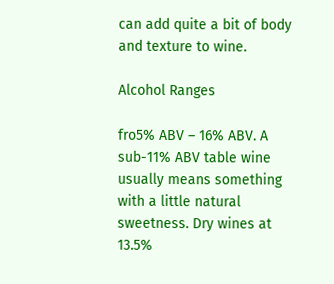can add quite a bit of body and texture to wine.

Alcohol Ranges

fro5% ABV – 16% ABV. A sub-11% ABV table wine usually means something with a little natural sweetness. Dry wines at 13.5%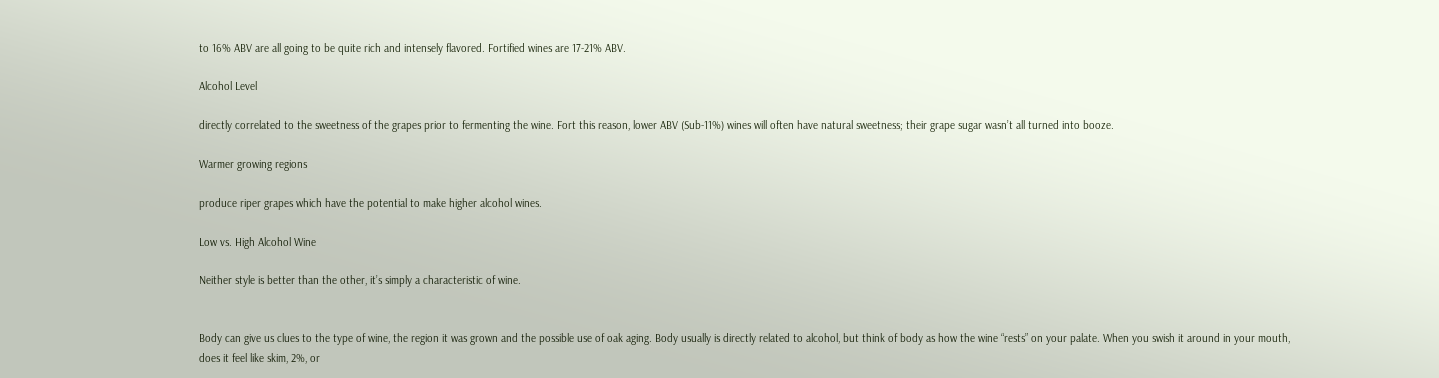to 16% ABV are all going to be quite rich and intensely flavored. Fortified wines are 17-21% ABV.

Alcohol Level

directly correlated to the sweetness of the grapes prior to fermenting the wine. Fort this reason, lower ABV (Sub-11%) wines will often have natural sweetness; their grape sugar wasn’t all turned into booze.

Warmer growing regions

produce riper grapes which have the potential to make higher alcohol wines.

Low vs. High Alcohol Wine

Neither style is better than the other, it’s simply a characteristic of wine.


Body can give us clues to the type of wine, the region it was grown and the possible use of oak aging. Body usually is directly related to alcohol, but think of body as how the wine “rests” on your palate. When you swish it around in your mouth, does it feel like skim, 2%, or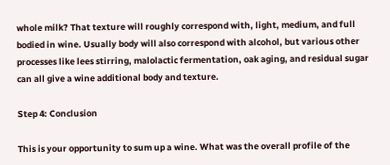whole milk? That texture will roughly correspond with, light, medium, and full bodied in wine. Usually body will also correspond with alcohol, but various other processes like lees stirring, malolactic fermentation, oak aging, and residual sugar can all give a wine additional body and texture.

Step 4: Conclusion

This is your opportunity to sum up a wine. What was the overall profile of the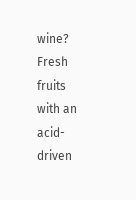wine? Fresh fruits with an acid-driven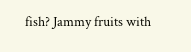fish? Jammy fruits with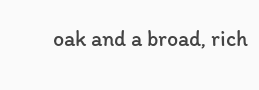oak and a broad, rich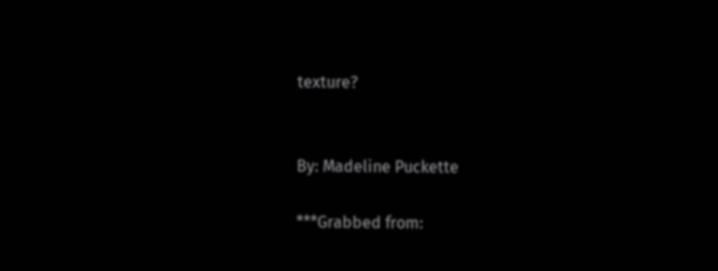texture?


By: Madeline Puckette

***Grabbed from: